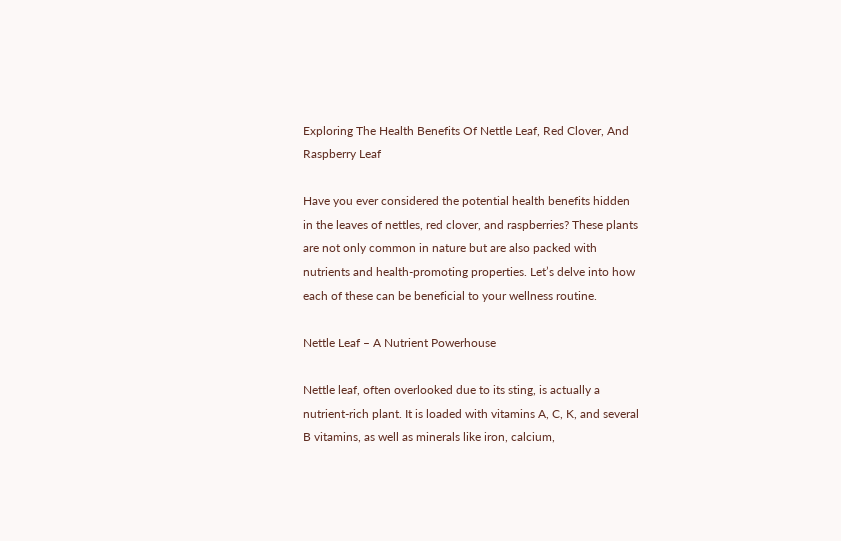Exploring The Health Benefits Of Nettle Leaf, Red Clover, And Raspberry Leaf

Have you ever considered the potential health benefits hidden in the leaves of nettles, red clover, and raspberries? These plants are not only common in nature but are also packed with nutrients and health-promoting properties. Let’s delve into how each of these can be beneficial to your wellness routine.

Nettle Leaf – A Nutrient Powerhouse

Nettle leaf, often overlooked due to its sting, is actually a nutrient-rich plant. It is loaded with vitamins A, C, K, and several B vitamins, as well as minerals like iron, calcium,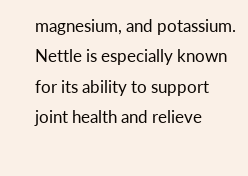magnesium, and potassium. Nettle is especially known for its ability to support joint health and relieve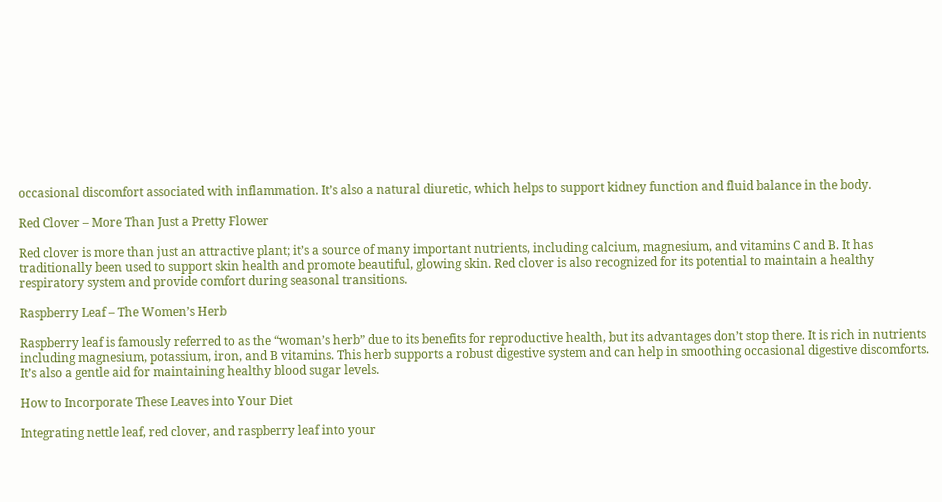occasional discomfort associated with inflammation. It’s also a natural diuretic, which helps to support kidney function and fluid balance in the body.

Red Clover – More Than Just a Pretty Flower

Red clover is more than just an attractive plant; it’s a source of many important nutrients, including calcium, magnesium, and vitamins C and B. It has traditionally been used to support skin health and promote beautiful, glowing skin. Red clover is also recognized for its potential to maintain a healthy respiratory system and provide comfort during seasonal transitions.

Raspberry Leaf – The Women’s Herb

Raspberry leaf is famously referred to as the “woman’s herb” due to its benefits for reproductive health, but its advantages don’t stop there. It is rich in nutrients including magnesium, potassium, iron, and B vitamins. This herb supports a robust digestive system and can help in smoothing occasional digestive discomforts. It’s also a gentle aid for maintaining healthy blood sugar levels.

How to Incorporate These Leaves into Your Diet

Integrating nettle leaf, red clover, and raspberry leaf into your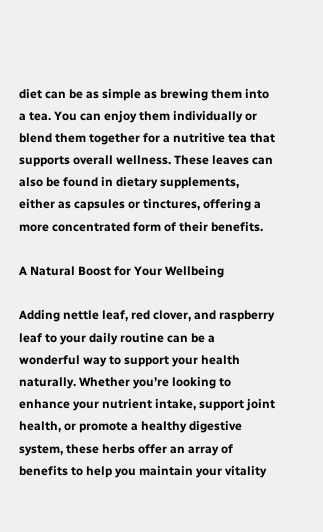diet can be as simple as brewing them into a tea. You can enjoy them individually or blend them together for a nutritive tea that supports overall wellness. These leaves can also be found in dietary supplements, either as capsules or tinctures, offering a more concentrated form of their benefits.

A Natural Boost for Your Wellbeing

Adding nettle leaf, red clover, and raspberry leaf to your daily routine can be a wonderful way to support your health naturally. Whether you’re looking to enhance your nutrient intake, support joint health, or promote a healthy digestive system, these herbs offer an array of benefits to help you maintain your vitality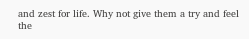and zest for life. Why not give them a try and feel the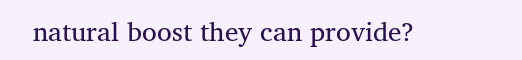natural boost they can provide?